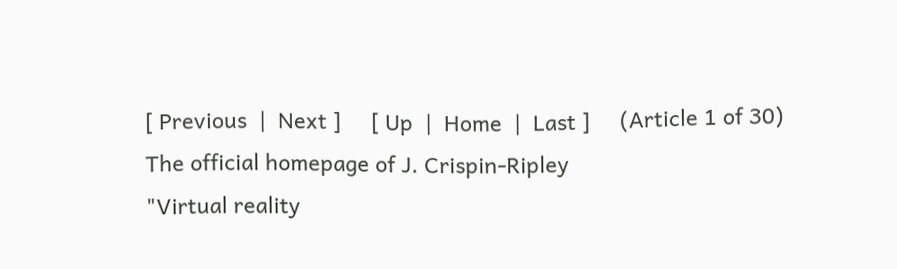[ Previous  |  Next ]     [ Up  |  Home  |  Last ]     (Article 1 of 30)
The official homepage of J. Crispin-Ripley
"Virtual reality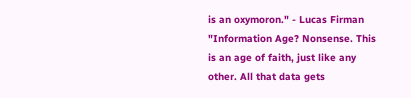is an oxymoron." - Lucas Firman
"Information Age? Nonsense. This is an age of faith, just like any other. All that data gets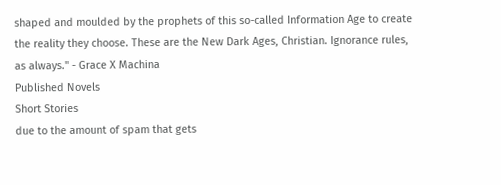shaped and moulded by the prophets of this so-called Information Age to create the reality they choose. These are the New Dark Ages, Christian. Ignorance rules, as always." - Grace X Machina
Published Novels
Short Stories
due to the amount of spam that gets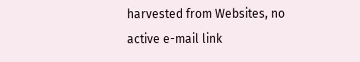harvested from Websites, no active e-mail link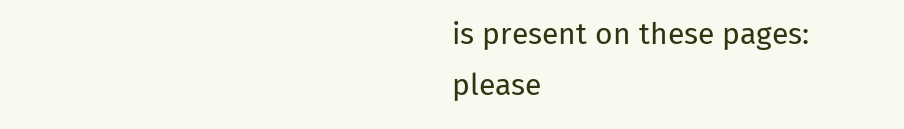is present on these pages:
please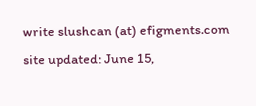write slushcan (at) efigments.com
site updated: June 15,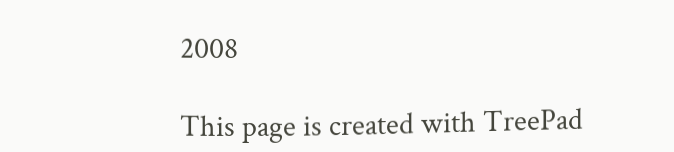2008

This page is created with TreePad